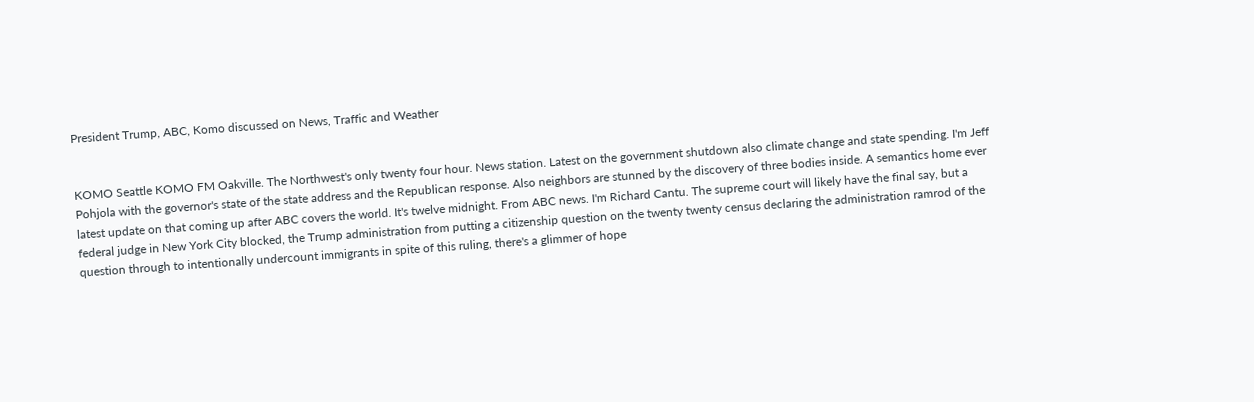President Trump, ABC, Komo discussed on News, Traffic and Weather


KOMO Seattle KOMO FM Oakville. The Northwest's only twenty four hour. News station. Latest on the government shutdown also climate change and state spending. I'm Jeff Pohjola with the governor's state of the state address and the Republican response. Also neighbors are stunned by the discovery of three bodies inside. A semantics home ever latest update on that coming up after ABC covers the world. It's twelve midnight. From ABC news. I'm Richard Cantu. The supreme court will likely have the final say, but a federal judge in New York City blocked, the Trump administration from putting a citizenship question on the twenty twenty census declaring the administration ramrod of the question through to intentionally undercount immigrants in spite of this ruling, there's a glimmer of hope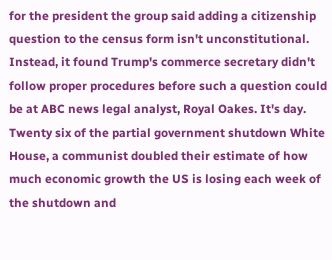for the president the group said adding a citizenship question to the census form isn't unconstitutional. Instead, it found Trump's commerce secretary didn't follow proper procedures before such a question could be at ABC news legal analyst, Royal Oakes. It's day. Twenty six of the partial government shutdown White House, a communist doubled their estimate of how much economic growth the US is losing each week of the shutdown and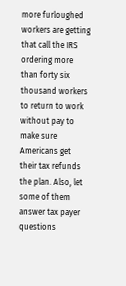more furloughed workers are getting that call the IRS ordering more than forty six thousand workers to return to work without pay to make sure Americans get their tax refunds the plan. Also, let some of them answer tax payer questions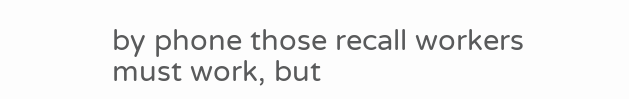by phone those recall workers must work, but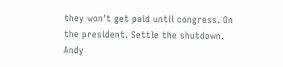they won't get paid until congress. On the president. Settle the shutdown. Andy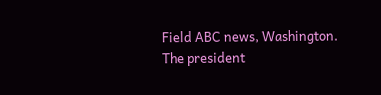Field ABC news, Washington. The president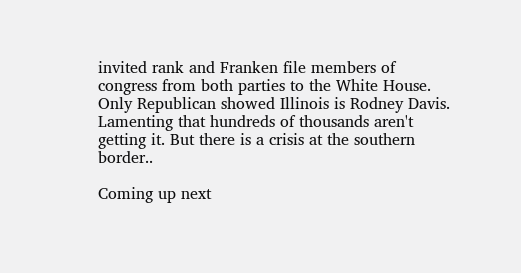invited rank and Franken file members of congress from both parties to the White House. Only Republican showed Illinois is Rodney Davis. Lamenting that hundreds of thousands aren't getting it. But there is a crisis at the southern border..

Coming up next